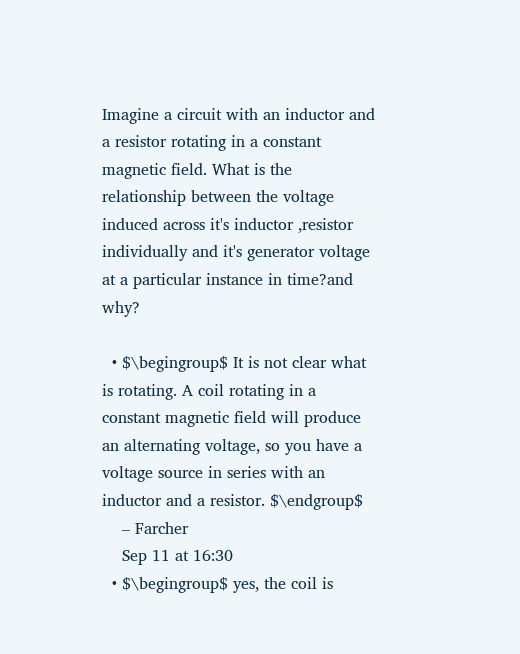Imagine a circuit with an inductor and a resistor rotating in a constant magnetic field. What is the relationship between the voltage induced across it's inductor ,resistor individually and it's generator voltage at a particular instance in time?and why?

  • $\begingroup$ It is not clear what is rotating. A coil rotating in a constant magnetic field will produce an alternating voltage, so you have a voltage source in series with an inductor and a resistor. $\endgroup$
    – Farcher
    Sep 11 at 16:30
  • $\begingroup$ yes, the coil is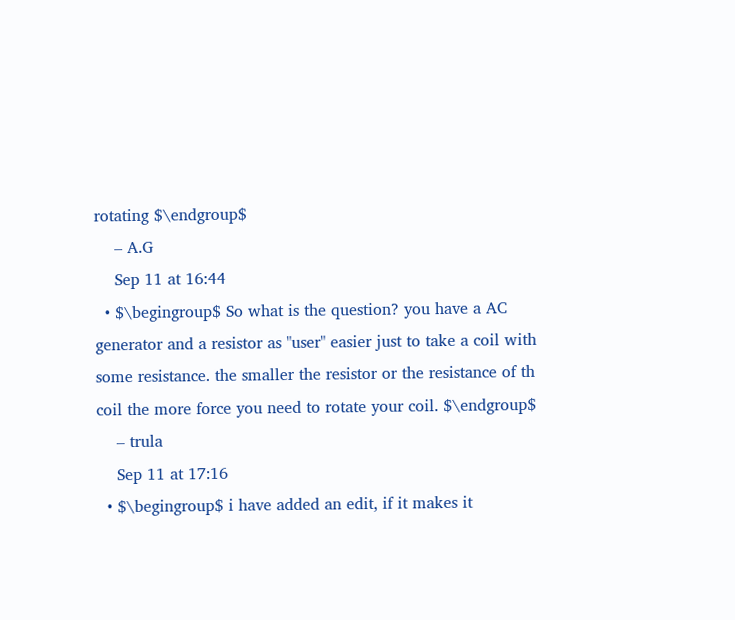rotating $\endgroup$
    – A.G
    Sep 11 at 16:44
  • $\begingroup$ So what is the question? you have a AC generator and a resistor as "user" easier just to take a coil with some resistance. the smaller the resistor or the resistance of th coil the more force you need to rotate your coil. $\endgroup$
    – trula
    Sep 11 at 17:16
  • $\begingroup$ i have added an edit, if it makes it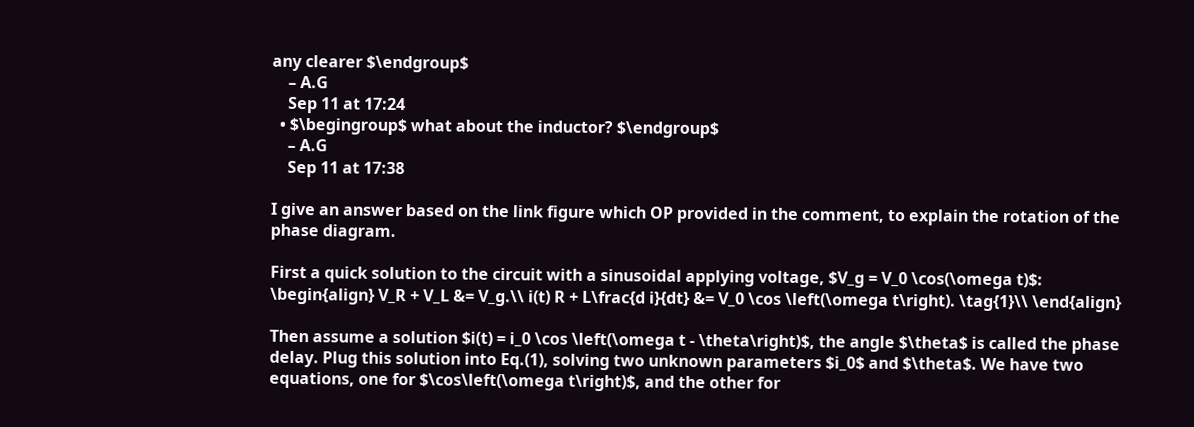any clearer $\endgroup$
    – A.G
    Sep 11 at 17:24
  • $\begingroup$ what about the inductor? $\endgroup$
    – A.G
    Sep 11 at 17:38

I give an answer based on the link figure which OP provided in the comment, to explain the rotation of the phase diagram.

First a quick solution to the circuit with a sinusoidal applying voltage, $V_g = V_0 \cos(\omega t)$: \begin{align} V_R + V_L &= V_g.\\ i(t) R + L\frac{d i}{dt} &= V_0 \cos \left(\omega t\right). \tag{1}\\ \end{align}

Then assume a solution $i(t) = i_0 \cos \left(\omega t - \theta\right)$, the angle $\theta$ is called the phase delay. Plug this solution into Eq.(1), solving two unknown parameters $i_0$ and $\theta$. We have two equations, one for $\cos\left(\omega t\right)$, and the other for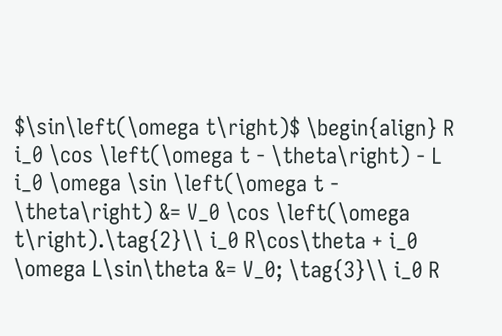$\sin\left(\omega t\right)$ \begin{align} R i_0 \cos \left(\omega t - \theta\right) - L i_0 \omega \sin \left(\omega t - \theta\right) &= V_0 \cos \left(\omega t\right).\tag{2}\\ i_0 R\cos\theta + i_0 \omega L\sin\theta &= V_0; \tag{3}\\ i_0 R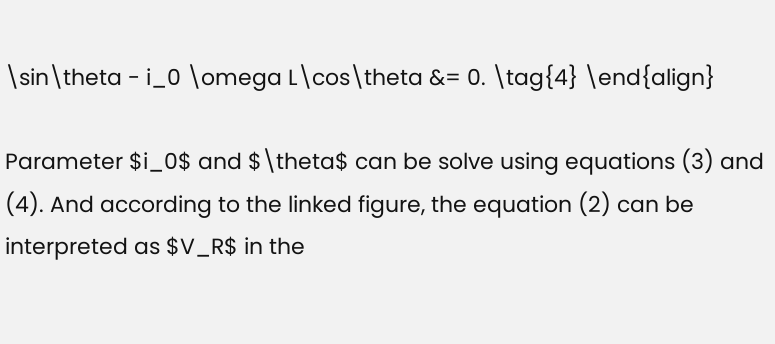\sin\theta - i_0 \omega L\cos\theta &= 0. \tag{4} \end{align}

Parameter $i_0$ and $\theta$ can be solve using equations (3) and (4). And according to the linked figure, the equation (2) can be interpreted as $V_R$ in the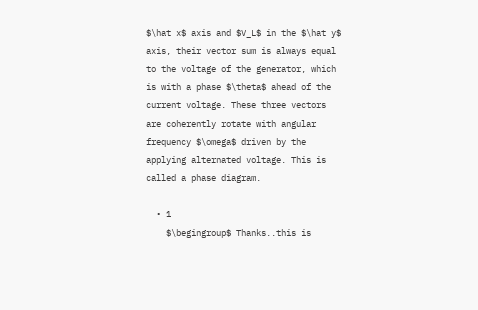$\hat x$ axis and $V_L$ in the $\hat y$ axis, their vector sum is always equal to the voltage of the generator, which is with a phase $\theta$ ahead of the current voltage. These three vectors are coherently rotate with angular frequency $\omega$ driven by the applying alternated voltage. This is called a phase diagram.

  • 1
    $\begingroup$ Thanks..this is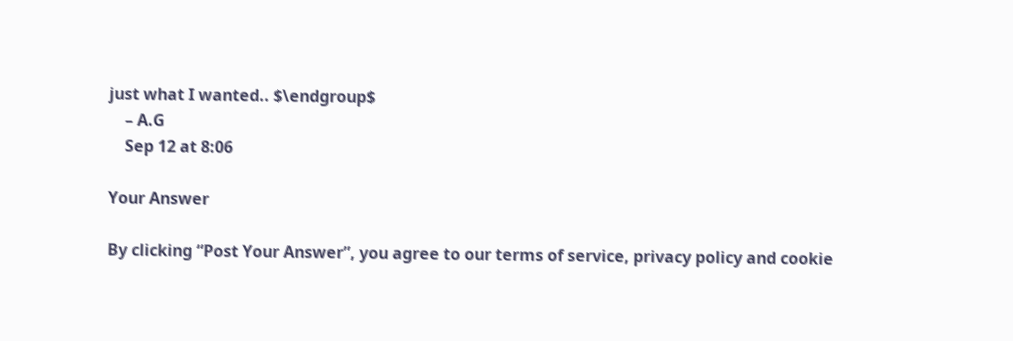just what I wanted.. $\endgroup$
    – A.G
    Sep 12 at 8:06

Your Answer

By clicking “Post Your Answer”, you agree to our terms of service, privacy policy and cookie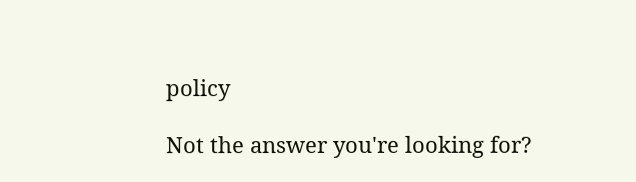policy

Not the answer you're looking for?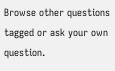Browse other questions tagged or ask your own question.